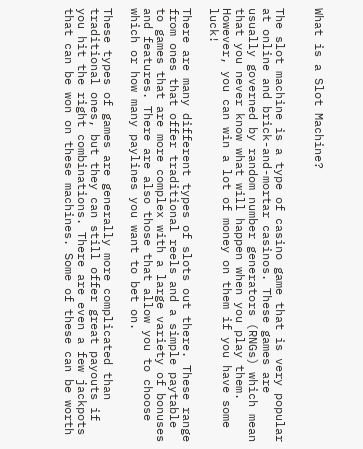What is a Slot Machine?


The slot machine is a type of casino game that is very popular at online and brick-and-mortar casinos. These games are usually governed by random number generators (RNGs) which mean that you never know what will happen when you play them. However, you can win a lot of money on them if you have some luck!

There are many different types of slots out there. These range from ones that offer traditional reels and a simple paytable to games that are more complex with a large variety of bonuses and features. There are also those that allow you to choose which or how many paylines you want to bet on.

These types of games are generally more complicated than traditional ones, but they can still offer great payouts if you hit the right combinations. There are even a few jackpots that can be won on these machines. Some of these can be worth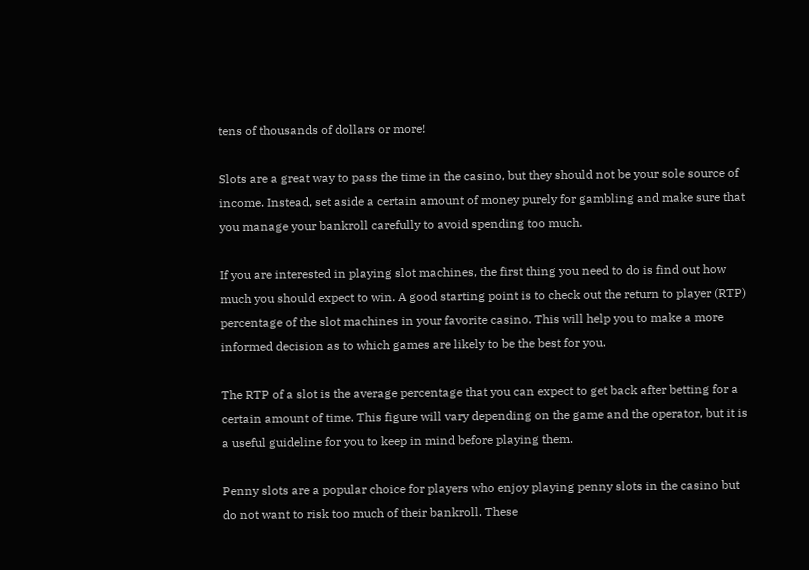tens of thousands of dollars or more!

Slots are a great way to pass the time in the casino, but they should not be your sole source of income. Instead, set aside a certain amount of money purely for gambling and make sure that you manage your bankroll carefully to avoid spending too much.

If you are interested in playing slot machines, the first thing you need to do is find out how much you should expect to win. A good starting point is to check out the return to player (RTP) percentage of the slot machines in your favorite casino. This will help you to make a more informed decision as to which games are likely to be the best for you.

The RTP of a slot is the average percentage that you can expect to get back after betting for a certain amount of time. This figure will vary depending on the game and the operator, but it is a useful guideline for you to keep in mind before playing them.

Penny slots are a popular choice for players who enjoy playing penny slots in the casino but do not want to risk too much of their bankroll. These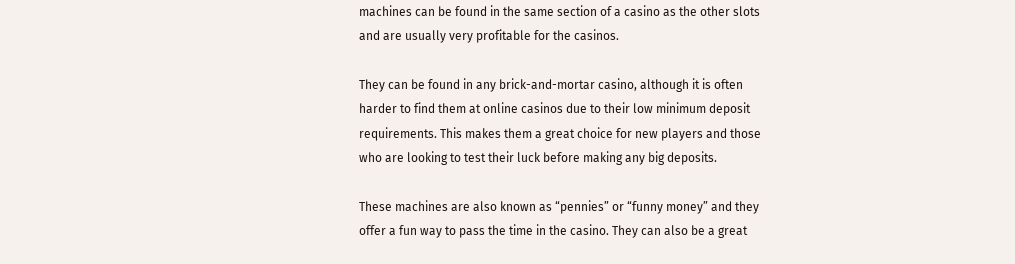machines can be found in the same section of a casino as the other slots and are usually very profitable for the casinos.

They can be found in any brick-and-mortar casino, although it is often harder to find them at online casinos due to their low minimum deposit requirements. This makes them a great choice for new players and those who are looking to test their luck before making any big deposits.

These machines are also known as “pennies” or “funny money” and they offer a fun way to pass the time in the casino. They can also be a great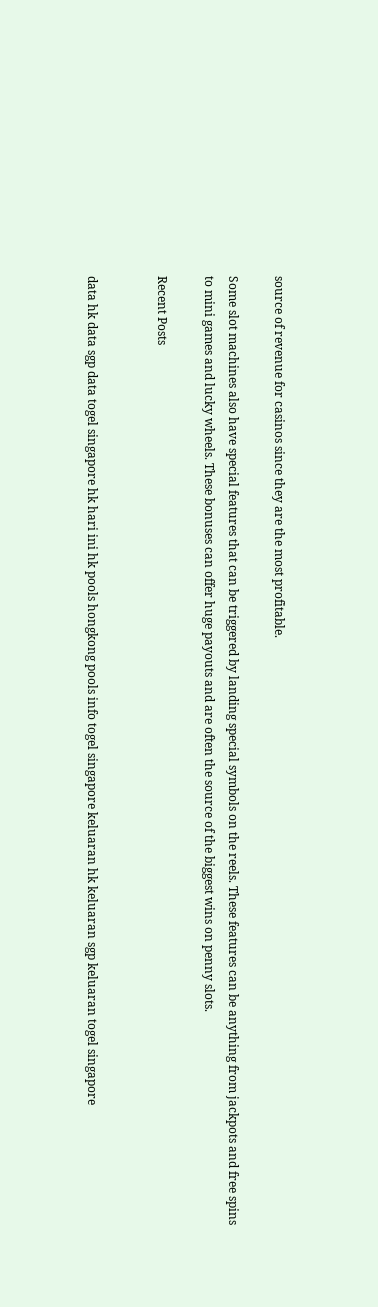source of revenue for casinos since they are the most profitable.

Some slot machines also have special features that can be triggered by landing special symbols on the reels. These features can be anything from jackpots and free spins to mini games and lucky wheels. These bonuses can offer huge payouts and are often the source of the biggest wins on penny slots.

Recent Posts


data hk data sgp data togel singapore hk hari ini hk pools hongkong pools info togel singapore keluaran hk keluaran sgp keluaran togel singapore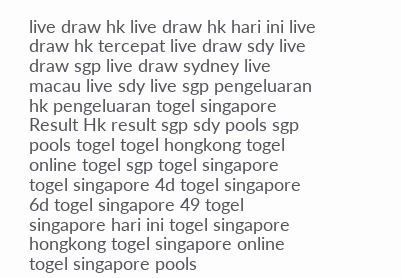live draw hk live draw hk hari ini live draw hk tercepat live draw sdy live draw sgp live draw sydney live macau live sdy live sgp pengeluaran hk pengeluaran togel singapore Result Hk result sgp sdy pools sgp pools togel togel hongkong togel online togel sgp togel singapore togel singapore 4d togel singapore 6d togel singapore 49 togel singapore hari ini togel singapore hongkong togel singapore online togel singapore pools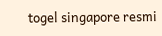togel singapore resmi